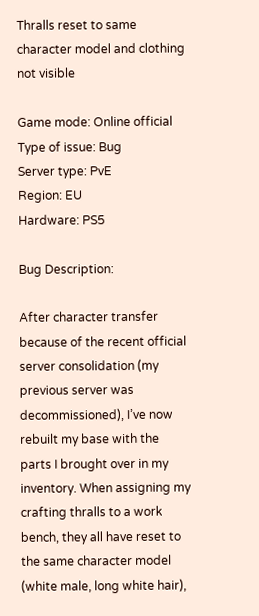Thralls reset to same character model and clothing not visible

Game mode: Online official
Type of issue: Bug
Server type: PvE
Region: EU
Hardware: PS5

Bug Description:

After character transfer because of the recent official server consolidation (my previous server was decommissioned), I’ve now rebuilt my base with the parts I brought over in my inventory. When assigning my crafting thralls to a work bench, they all have reset to the same character model (white male, long white hair),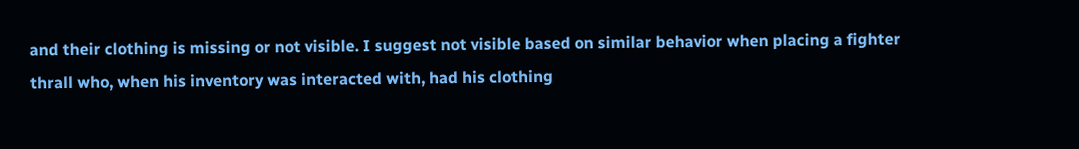and their clothing is missing or not visible. I suggest not visible based on similar behavior when placing a fighter thrall who, when his inventory was interacted with, had his clothing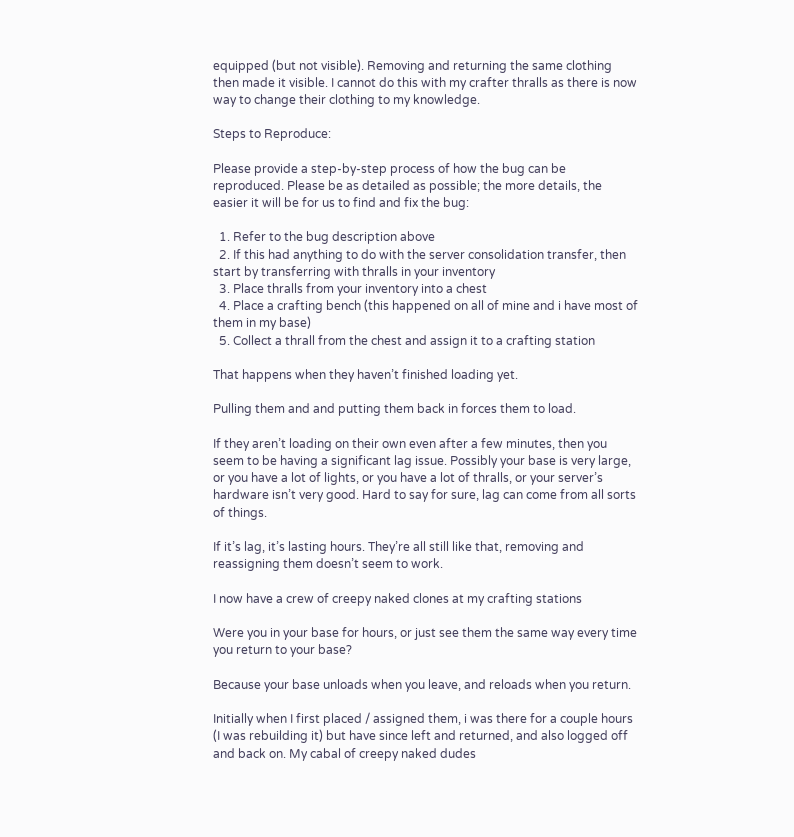equipped (but not visible). Removing and returning the same clothing then made it visible. I cannot do this with my crafter thralls as there is now way to change their clothing to my knowledge.

Steps to Reproduce:

Please provide a step-by-step process of how the bug can be reproduced. Please be as detailed as possible; the more details, the easier it will be for us to find and fix the bug:

  1. Refer to the bug description above
  2. If this had anything to do with the server consolidation transfer, then start by transferring with thralls in your inventory
  3. Place thralls from your inventory into a chest
  4. Place a crafting bench (this happened on all of mine and i have most of them in my base)
  5. Collect a thrall from the chest and assign it to a crafting station

That happens when they haven’t finished loading yet.

Pulling them and and putting them back in forces them to load.

If they aren’t loading on their own even after a few minutes, then you seem to be having a significant lag issue. Possibly your base is very large, or you have a lot of lights, or you have a lot of thralls, or your server’s hardware isn’t very good. Hard to say for sure, lag can come from all sorts of things.

If it’s lag, it’s lasting hours. They’re all still like that, removing and reassigning them doesn’t seem to work.

I now have a crew of creepy naked clones at my crafting stations

Were you in your base for hours, or just see them the same way every time you return to your base?

Because your base unloads when you leave, and reloads when you return.

Initially when I first placed / assigned them, i was there for a couple hours (I was rebuilding it) but have since left and returned, and also logged off and back on. My cabal of creepy naked dudes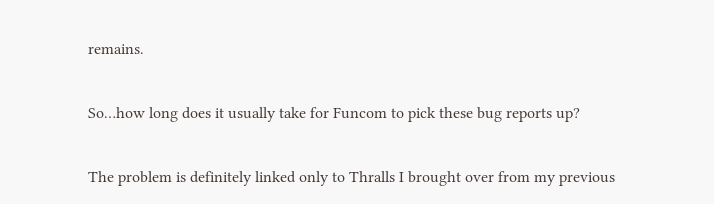remains.

So…how long does it usually take for Funcom to pick these bug reports up?

The problem is definitely linked only to Thralls I brought over from my previous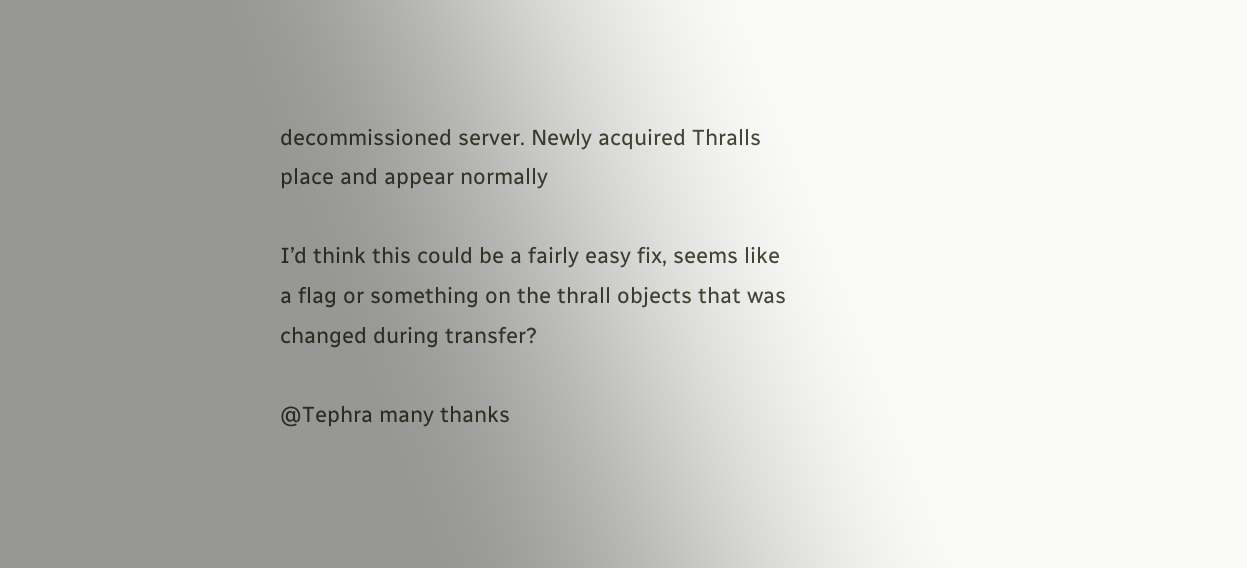decommissioned server. Newly acquired Thralls place and appear normally

I’d think this could be a fairly easy fix, seems like a flag or something on the thrall objects that was changed during transfer?

@Tephra many thanks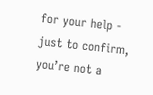for your help - just to confirm, you’re not a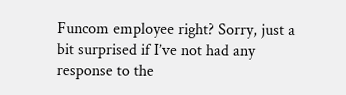Funcom employee right? Sorry, just a bit surprised if I’ve not had any response to the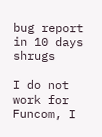bug report in 10 days shrugs

I do not work for Funcom, I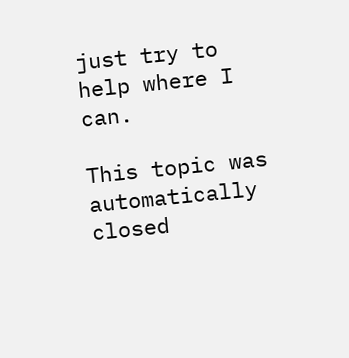just try to help where I can.

This topic was automatically closed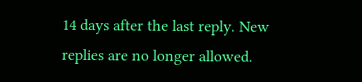14 days after the last reply. New replies are no longer allowed.